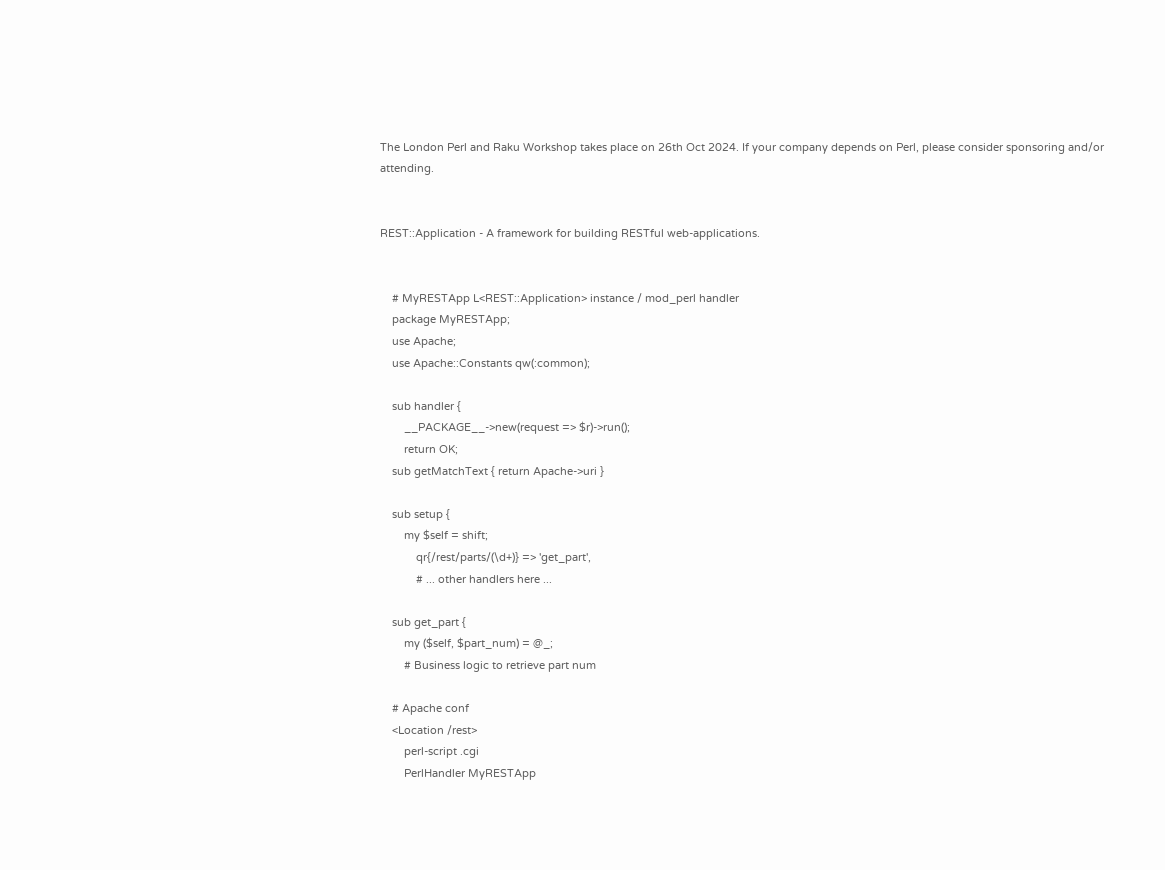The London Perl and Raku Workshop takes place on 26th Oct 2024. If your company depends on Perl, please consider sponsoring and/or attending.


REST::Application - A framework for building RESTful web-applications.


    # MyRESTApp L<REST::Application> instance / mod_perl handler
    package MyRESTApp;
    use Apache;
    use Apache::Constants qw(:common);

    sub handler {
        __PACKAGE__->new(request => $r)->run();
        return OK;
    sub getMatchText { return Apache->uri }

    sub setup {
        my $self = shift;
            qr{/rest/parts/(\d+)} => 'get_part',
            # ... other handlers here ...

    sub get_part {
        my ($self, $part_num) = @_;
        # Business logic to retrieve part num

    # Apache conf
    <Location /rest>
        perl-script .cgi
        PerlHandler MyRESTApp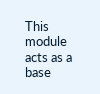This module acts as a base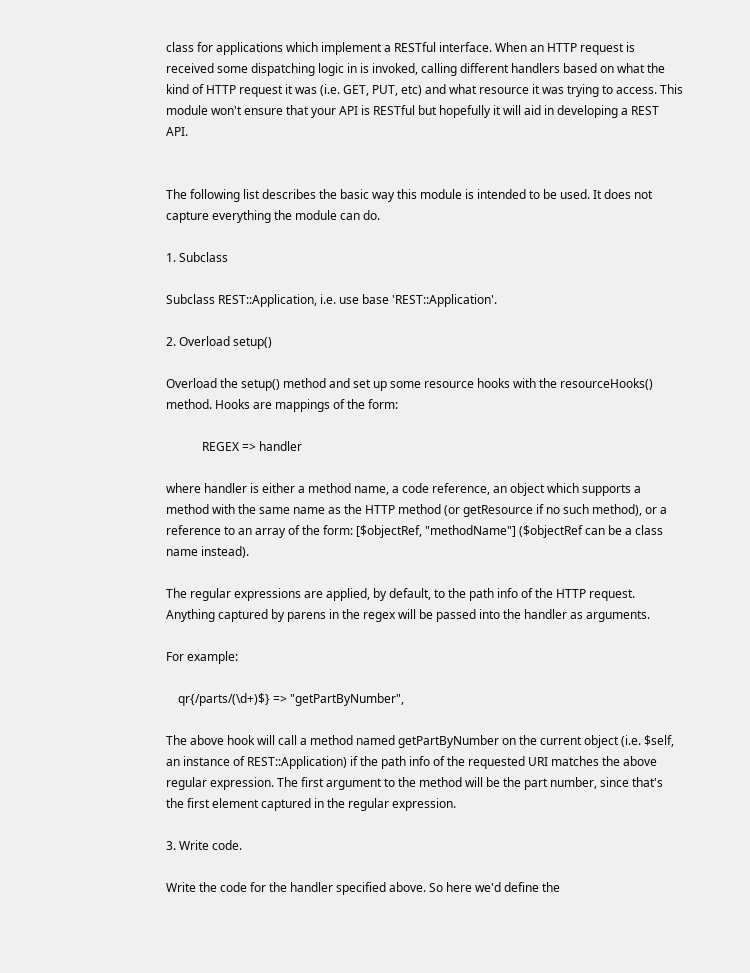class for applications which implement a RESTful interface. When an HTTP request is received some dispatching logic in is invoked, calling different handlers based on what the kind of HTTP request it was (i.e. GET, PUT, etc) and what resource it was trying to access. This module won't ensure that your API is RESTful but hopefully it will aid in developing a REST API.


The following list describes the basic way this module is intended to be used. It does not capture everything the module can do.

1. Subclass

Subclass REST::Application, i.e. use base 'REST::Application'.

2. Overload setup()

Overload the setup() method and set up some resource hooks with the resourceHooks() method. Hooks are mappings of the form:

            REGEX => handler

where handler is either a method name, a code reference, an object which supports a method with the same name as the HTTP method (or getResource if no such method), or a reference to an array of the form: [$objectRef, "methodName"] ($objectRef can be a class name instead).

The regular expressions are applied, by default, to the path info of the HTTP request. Anything captured by parens in the regex will be passed into the handler as arguments.

For example:

    qr{/parts/(\d+)$} => "getPartByNumber",

The above hook will call a method named getPartByNumber on the current object (i.e. $self, an instance of REST::Application) if the path info of the requested URI matches the above regular expression. The first argument to the method will be the part number, since that's the first element captured in the regular expression.

3. Write code.

Write the code for the handler specified above. So here we'd define the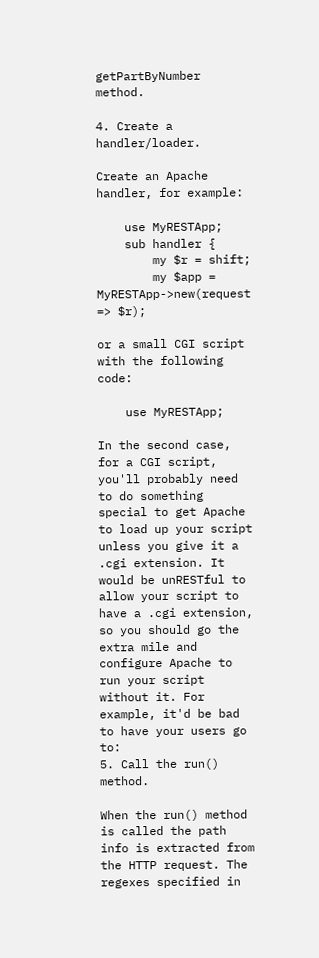getPartByNumber method.

4. Create a handler/loader.

Create an Apache handler, for example:

    use MyRESTApp;
    sub handler {
        my $r = shift;
        my $app = MyRESTApp->new(request => $r);

or a small CGI script with the following code:

    use MyRESTApp;

In the second case, for a CGI script, you'll probably need to do something special to get Apache to load up your script unless you give it a .cgi extension. It would be unRESTful to allow your script to have a .cgi extension, so you should go the extra mile and configure Apache to run your script without it. For example, it'd be bad to have your users go to:
5. Call the run() method.

When the run() method is called the path info is extracted from the HTTP request. The regexes specified in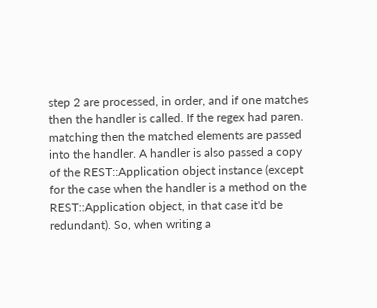step 2 are processed, in order, and if one matches then the handler is called. If the regex had paren. matching then the matched elements are passed into the handler. A handler is also passed a copy of the REST::Application object instance (except for the case when the handler is a method on the REST::Application object, in that case it'd be redundant). So, when writing a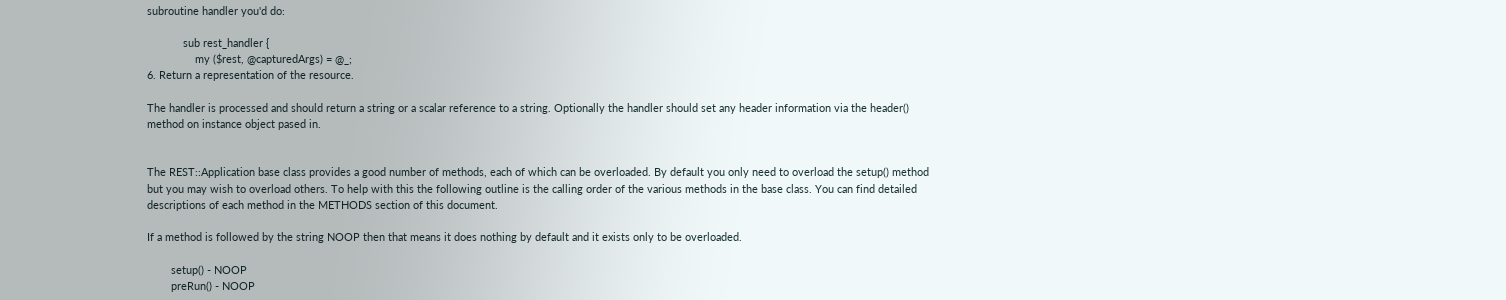subroutine handler you'd do:

            sub rest_handler {
                my ($rest, @capturedArgs) = @_;
6. Return a representation of the resource.

The handler is processed and should return a string or a scalar reference to a string. Optionally the handler should set any header information via the header() method on instance object pased in.


The REST::Application base class provides a good number of methods, each of which can be overloaded. By default you only need to overload the setup() method but you may wish to overload others. To help with this the following outline is the calling order of the various methods in the base class. You can find detailed descriptions of each method in the METHODS section of this document.

If a method is followed by the string NOOP then that means it does nothing by default and it exists only to be overloaded.

        setup() - NOOP
        preRun() - NOOP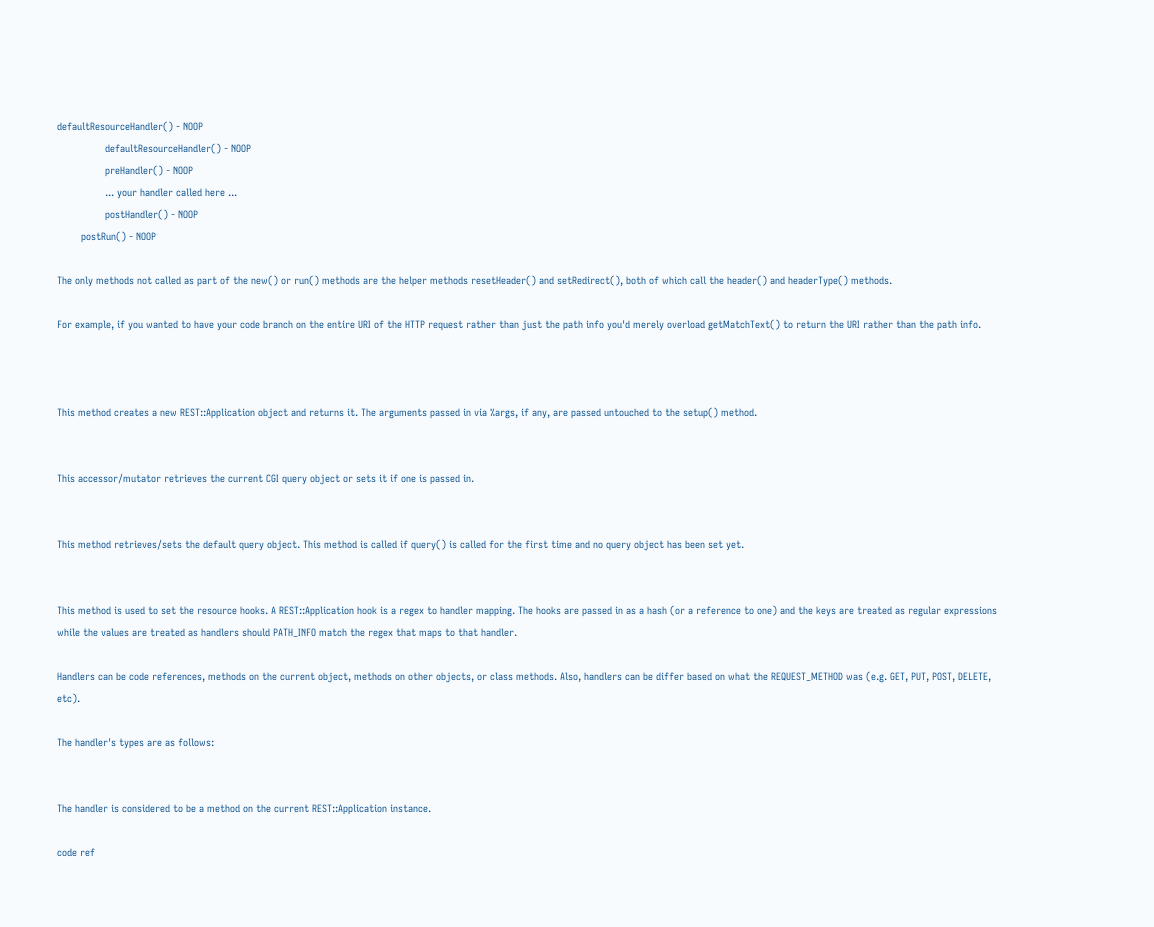defaultResourceHandler() - NOOP
                defaultResourceHandler() - NOOP
                preHandler() - NOOP
                ... your handler called here ...
                postHandler() - NOOP
        postRun() - NOOP

The only methods not called as part of the new() or run() methods are the helper methods resetHeader() and setRedirect(), both of which call the header() and headerType() methods.

For example, if you wanted to have your code branch on the entire URI of the HTTP request rather than just the path info you'd merely overload getMatchText() to return the URI rather than the path info.



This method creates a new REST::Application object and returns it. The arguments passed in via %args, if any, are passed untouched to the setup() method.


This accessor/mutator retrieves the current CGI query object or sets it if one is passed in.


This method retrieves/sets the default query object. This method is called if query() is called for the first time and no query object has been set yet.


This method is used to set the resource hooks. A REST::Application hook is a regex to handler mapping. The hooks are passed in as a hash (or a reference to one) and the keys are treated as regular expressions while the values are treated as handlers should PATH_INFO match the regex that maps to that handler.

Handlers can be code references, methods on the current object, methods on other objects, or class methods. Also, handlers can be differ based on what the REQUEST_METHOD was (e.g. GET, PUT, POST, DELETE, etc).

The handler's types are as follows:


The handler is considered to be a method on the current REST::Application instance.

code ref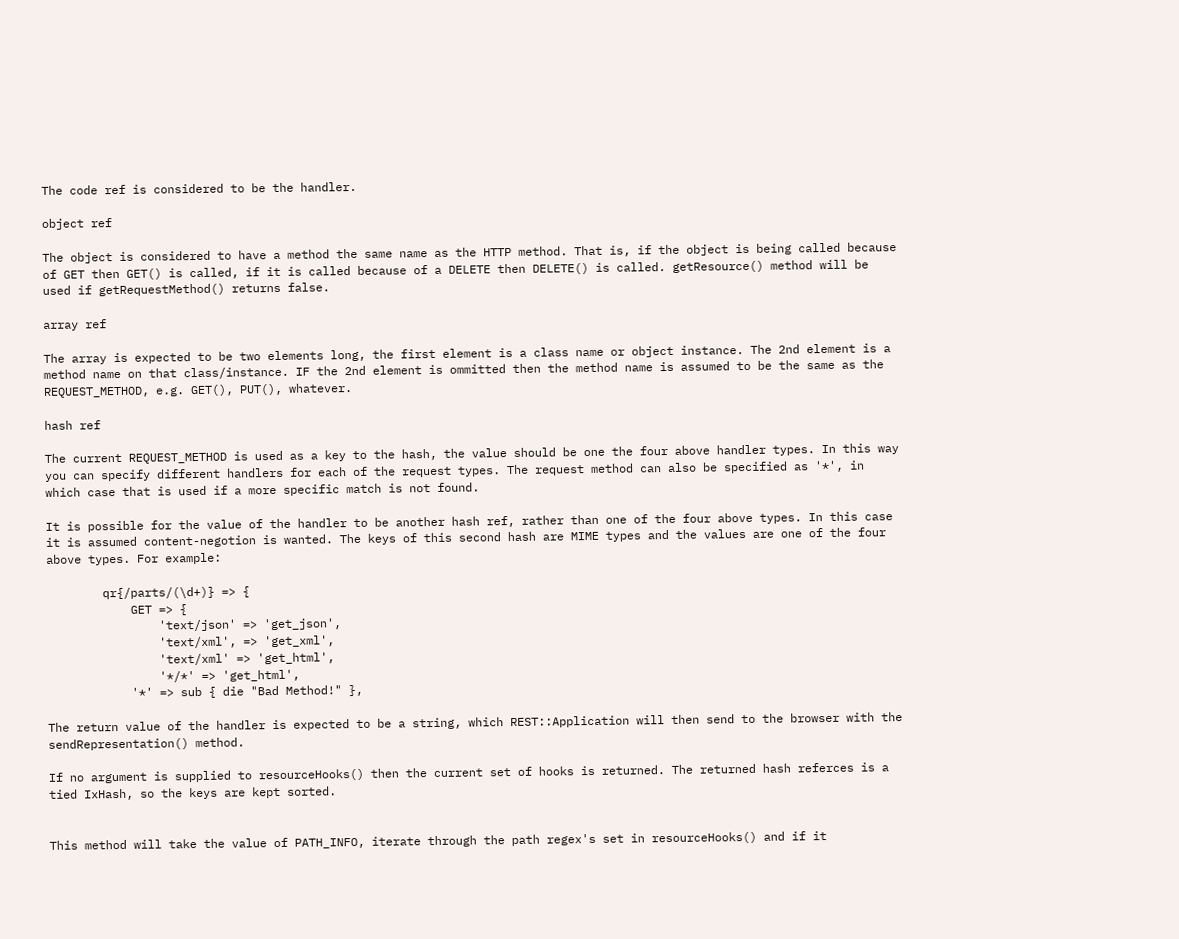The code ref is considered to be the handler.

object ref

The object is considered to have a method the same name as the HTTP method. That is, if the object is being called because of GET then GET() is called, if it is called because of a DELETE then DELETE() is called. getResource() method will be used if getRequestMethod() returns false.

array ref

The array is expected to be two elements long, the first element is a class name or object instance. The 2nd element is a method name on that class/instance. IF the 2nd element is ommitted then the method name is assumed to be the same as the REQUEST_METHOD, e.g. GET(), PUT(), whatever.

hash ref

The current REQUEST_METHOD is used as a key to the hash, the value should be one the four above handler types. In this way you can specify different handlers for each of the request types. The request method can also be specified as '*', in which case that is used if a more specific match is not found.

It is possible for the value of the handler to be another hash ref, rather than one of the four above types. In this case it is assumed content-negotion is wanted. The keys of this second hash are MIME types and the values are one of the four above types. For example:

        qr{/parts/(\d+)} => {
            GET => {
                'text/json' => 'get_json',
                'text/xml', => 'get_xml',
                'text/xml' => 'get_html',
                '*/*' => 'get_html',
            '*' => sub { die "Bad Method!" },

The return value of the handler is expected to be a string, which REST::Application will then send to the browser with the sendRepresentation() method.

If no argument is supplied to resourceHooks() then the current set of hooks is returned. The returned hash referces is a tied IxHash, so the keys are kept sorted.


This method will take the value of PATH_INFO, iterate through the path regex's set in resourceHooks() and if it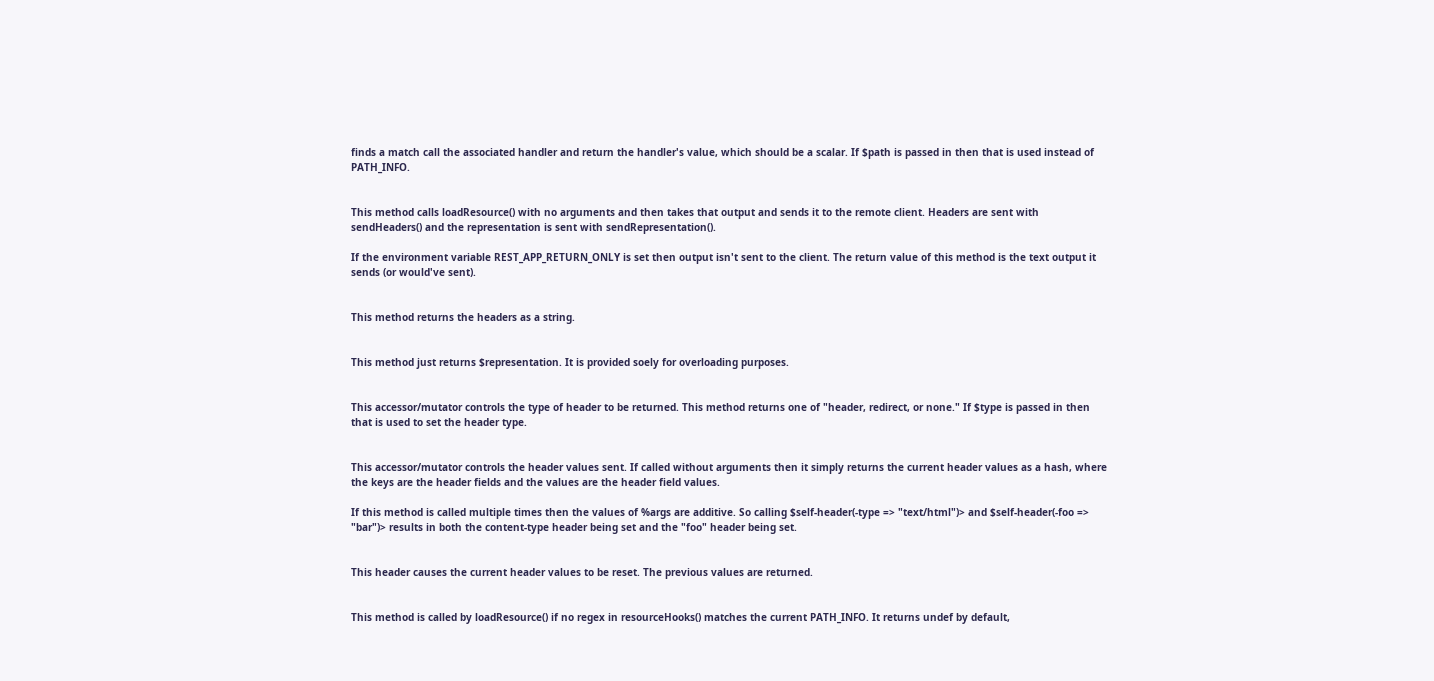finds a match call the associated handler and return the handler's value, which should be a scalar. If $path is passed in then that is used instead of PATH_INFO.


This method calls loadResource() with no arguments and then takes that output and sends it to the remote client. Headers are sent with sendHeaders() and the representation is sent with sendRepresentation().

If the environment variable REST_APP_RETURN_ONLY is set then output isn't sent to the client. The return value of this method is the text output it sends (or would've sent).


This method returns the headers as a string.


This method just returns $representation. It is provided soely for overloading purposes.


This accessor/mutator controls the type of header to be returned. This method returns one of "header, redirect, or none." If $type is passed in then that is used to set the header type.


This accessor/mutator controls the header values sent. If called without arguments then it simply returns the current header values as a hash, where the keys are the header fields and the values are the header field values.

If this method is called multiple times then the values of %args are additive. So calling $self-header(-type => "text/html")> and $self-header(-foo => "bar")> results in both the content-type header being set and the "foo" header being set.


This header causes the current header values to be reset. The previous values are returned.


This method is called by loadResource() if no regex in resourceHooks() matches the current PATH_INFO. It returns undef by default,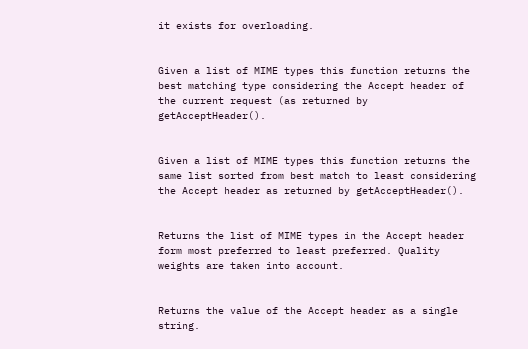it exists for overloading.


Given a list of MIME types this function returns the best matching type considering the Accept header of the current request (as returned by getAcceptHeader().


Given a list of MIME types this function returns the same list sorted from best match to least considering the Accept header as returned by getAcceptHeader().


Returns the list of MIME types in the Accept header form most preferred to least preferred. Quality weights are taken into account.


Returns the value of the Accept header as a single string.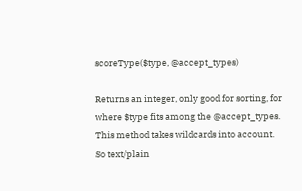scoreType($type, @accept_types)

Returns an integer, only good for sorting, for where $type fits among the @accept_types. This method takes wildcards into account. So text/plain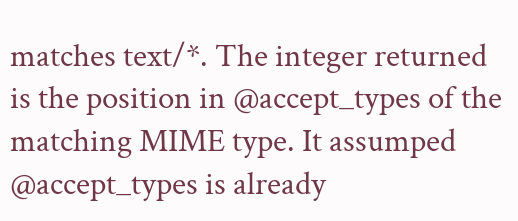matches text/*. The integer returned is the position in @accept_types of the matching MIME type. It assumped @accept_types is already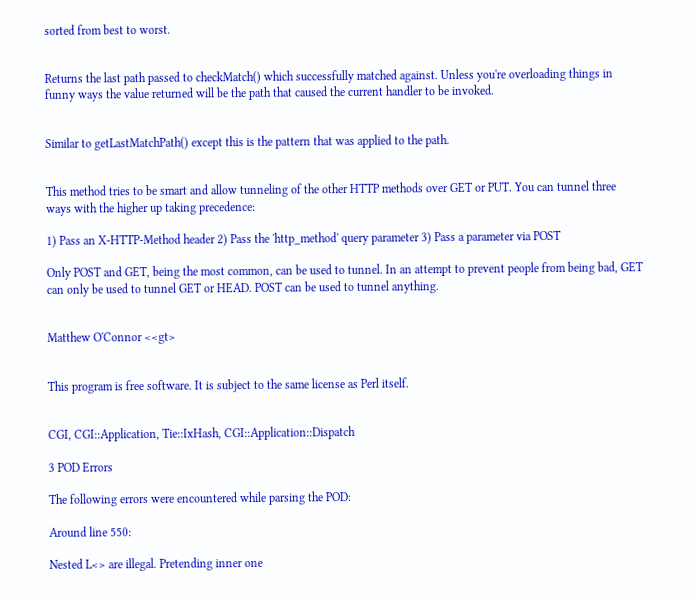sorted from best to worst.


Returns the last path passed to checkMatch() which successfully matched against. Unless you're overloading things in funny ways the value returned will be the path that caused the current handler to be invoked.


Similar to getLastMatchPath() except this is the pattern that was applied to the path.


This method tries to be smart and allow tunneling of the other HTTP methods over GET or PUT. You can tunnel three ways with the higher up taking precedence:

1) Pass an X-HTTP-Method header 2) Pass the 'http_method' query parameter 3) Pass a parameter via POST

Only POST and GET, being the most common, can be used to tunnel. In an attempt to prevent people from being bad, GET can only be used to tunnel GET or HEAD. POST can be used to tunnel anything.


Matthew O'Connor <<gt>


This program is free software. It is subject to the same license as Perl itself.


CGI, CGI::Application, Tie::IxHash, CGI::Application::Dispatch

3 POD Errors

The following errors were encountered while parsing the POD:

Around line 550:

Nested L<> are illegal. Pretending inner one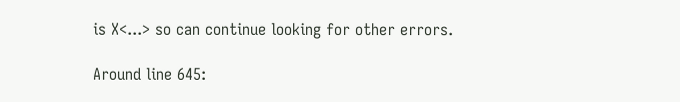is X<...> so can continue looking for other errors.

Around line 645: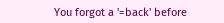You forgot a '=back' before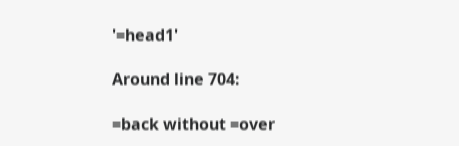'=head1'

Around line 704:

=back without =over